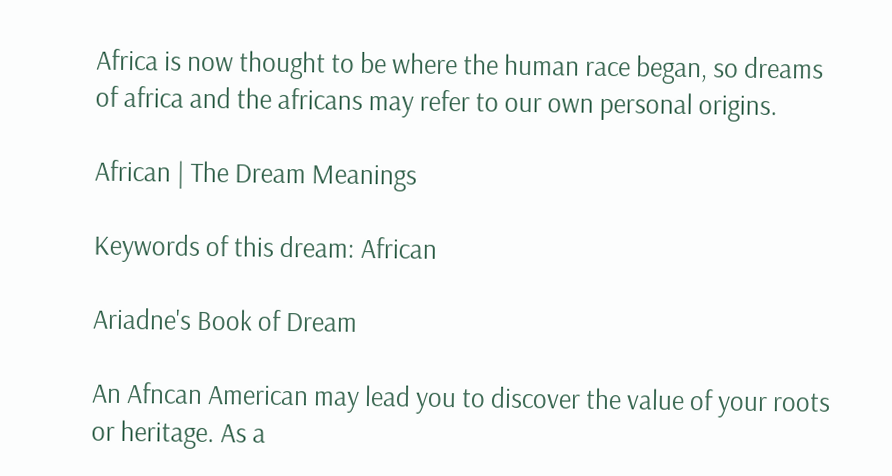Africa is now thought to be where the human race began, so dreams of africa and the africans may refer to our own personal origins.

African | The Dream Meanings

Keywords of this dream: African

Ariadne's Book of Dream

An Afncan American may lead you to discover the value of your roots or heritage. As a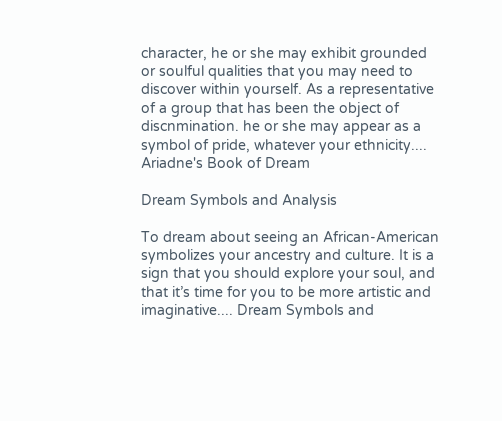character, he or she may exhibit grounded or soulful qualities that you may need to discover within yourself. As a representative of a group that has been the object of discnmination. he or she may appear as a symbol of pride, whatever your ethnicity.... Ariadne's Book of Dream

Dream Symbols and Analysis

To dream about seeing an African-American symbolizes your ancestry and culture. It is a sign that you should explore your soul, and that it’s time for you to be more artistic and imaginative.... Dream Symbols and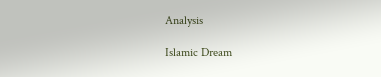Analysis

Islamic Dream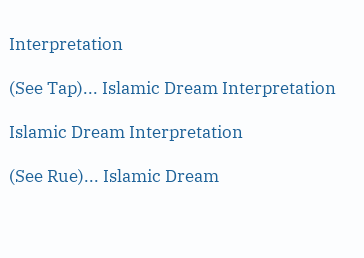Interpretation

(See Tap)... Islamic Dream Interpretation

Islamic Dream Interpretation

(See Rue)... Islamic Dream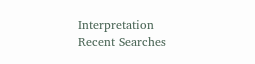Interpretation
Recent Searches